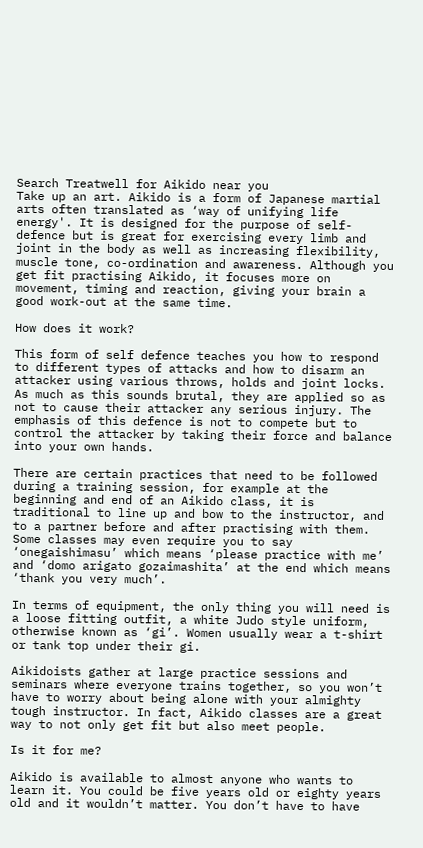Search Treatwell for Aikido near you
Take up an art. Aikido is a form of Japanese martial arts often translated as ‘way of unifying life energy'. It is designed for the purpose of self-defence but is great for exercising every limb and joint in the body as well as increasing flexibility, muscle tone, co-ordination and awareness. Although you get fit practising Aikido, it focuses more on movement, timing and reaction, giving your brain a good work-out at the same time.

How does it work?

This form of self defence teaches you how to respond to different types of attacks and how to disarm an attacker using various throws, holds and joint locks. As much as this sounds brutal, they are applied so as not to cause their attacker any serious injury. The emphasis of this defence is not to compete but to control the attacker by taking their force and balance into your own hands.

There are certain practices that need to be followed during a training session, for example at the beginning and end of an Aikido class, it is traditional to line up and bow to the instructor, and to a partner before and after practising with them. Some classes may even require you to say ‘onegaishimasu’ which means ‘please practice with me’ and ‘domo arigato gozaimashita’ at the end which means ‘thank you very much’.

In terms of equipment, the only thing you will need is a loose fitting outfit, a white Judo style uniform, otherwise known as ‘gi’. Women usually wear a t-shirt or tank top under their gi.

Aikidoists gather at large practice sessions and seminars where everyone trains together, so you won’t have to worry about being alone with your almighty tough instructor. In fact, Aikido classes are a great way to not only get fit but also meet people.

Is it for me?

Aikido is available to almost anyone who wants to learn it. You could be five years old or eighty years old and it wouldn’t matter. You don’t have to have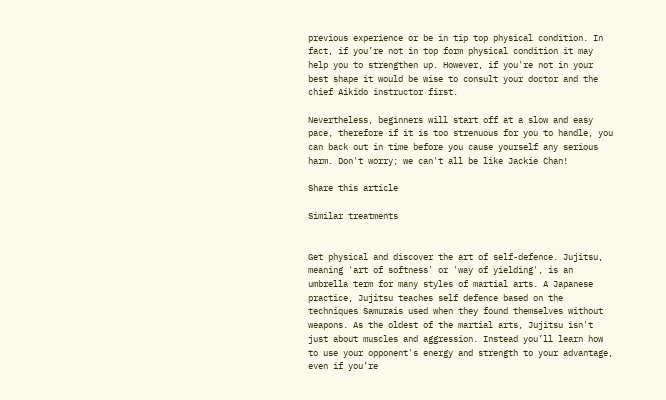previous experience or be in tip top physical condition. In fact, if you’re not in top form physical condition it may help you to strengthen up. However, if you're not in your best shape it would be wise to consult your doctor and the chief Aikido instructor first.

Nevertheless, beginners will start off at a slow and easy pace, therefore if it is too strenuous for you to handle, you can back out in time before you cause yourself any serious harm. Don't worry; we can't all be like Jackie Chan!

Share this article

Similar treatments


Get physical and discover the art of self-defence. Jujitsu, meaning 'art of softness' or 'way of yielding', is an umbrella term for many styles of martial arts. A Japanese practice, Jujitsu teaches self defence based on the techniques Samurais used when they found themselves without weapons. As the oldest of the martial arts, Jujitsu isn't just about muscles and aggression. Instead you’ll learn how to use your opponent's energy and strength to your advantage, even if you’re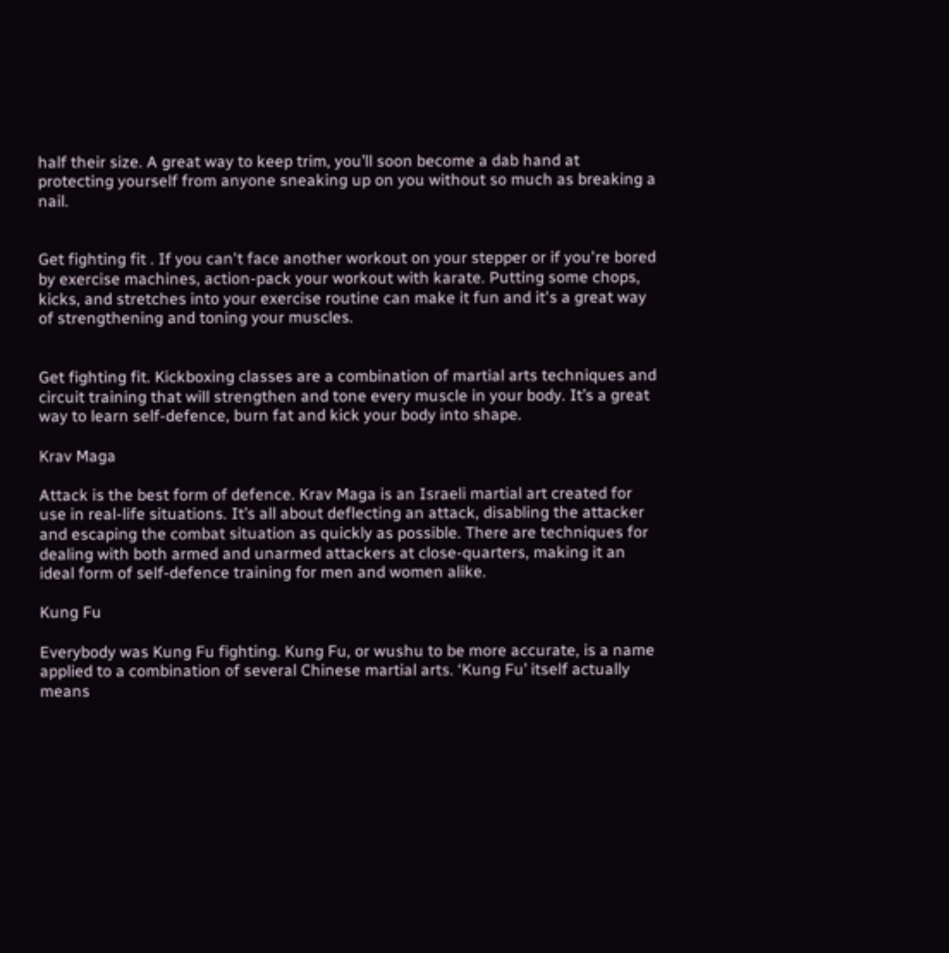half their size. A great way to keep trim, you’ll soon become a dab hand at protecting yourself from anyone sneaking up on you without so much as breaking a nail.


Get fighting fit . If you can't face another workout on your stepper or if you're bored by exercise machines, action-pack your workout with karate. Putting some chops, kicks, and stretches into your exercise routine can make it fun and it's a great way of strengthening and toning your muscles.


Get fighting fit. Kickboxing classes are a combination of martial arts techniques and circuit training that will strengthen and tone every muscle in your body. It’s a great way to learn self-defence, burn fat and kick your body into shape.

Krav Maga

Attack is the best form of defence. Krav Maga is an Israeli martial art created for use in real-life situations. It’s all about deflecting an attack, disabling the attacker and escaping the combat situation as quickly as possible. There are techniques for dealing with both armed and unarmed attackers at close-quarters, making it an ideal form of self-defence training for men and women alike.

Kung Fu

Everybody was Kung Fu fighting. Kung Fu, or wushu to be more accurate, is a name applied to a combination of several Chinese martial arts. ‘Kung Fu’ itself actually means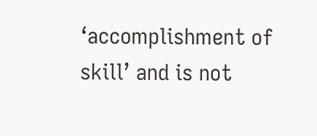‘accomplishment of skill’ and is not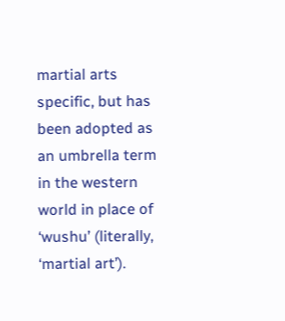martial arts specific, but has been adopted as an umbrella term in the western world in place of ‘wushu’ (literally, ‘martial art’).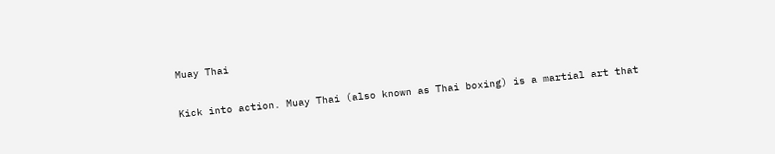Muay Thai

Kick into action. Muay Thai (also known as Thai boxing) is a martial art that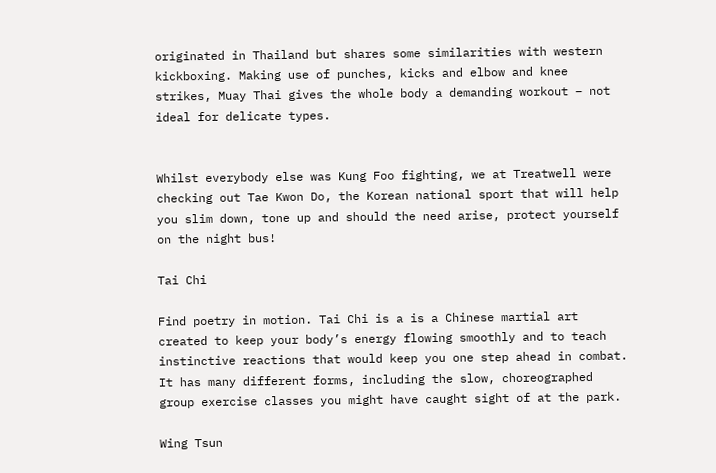originated in Thailand but shares some similarities with western kickboxing. Making use of punches, kicks and elbow and knee strikes, Muay Thai gives the whole body a demanding workout – not ideal for delicate types.


Whilst everybody else was Kung Foo fighting, we at Treatwell were checking out Tae Kwon Do, the Korean national sport that will help you slim down, tone up and should the need arise, protect yourself on the night bus!

Tai Chi

Find poetry in motion. Tai Chi is a is a Chinese martial art created to keep your body’s energy flowing smoothly and to teach instinctive reactions that would keep you one step ahead in combat. It has many different forms, including the slow, choreographed group exercise classes you might have caught sight of at the park.

Wing Tsun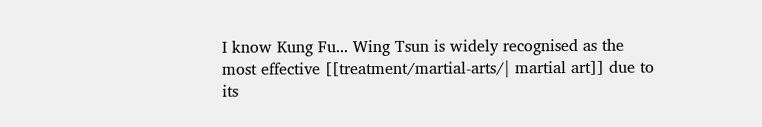I know Kung Fu... Wing Tsun is widely recognised as the most effective [[treatment/martial-arts/| martial art]] due to its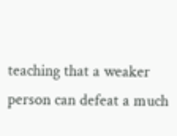teaching that a weaker person can defeat a much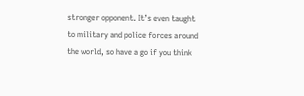stronger opponent. It’s even taught to military and police forces around the world, so have a go if you think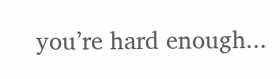you’re hard enough...